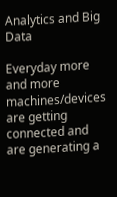Analytics and Big Data

Everyday more and more machines/devices are getting connected and are generating a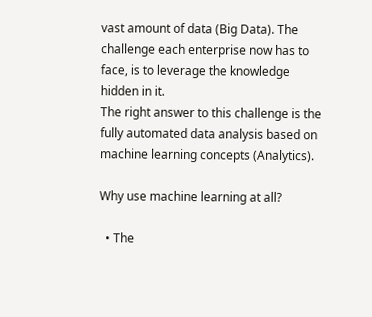vast amount of data (Big Data). The challenge each enterprise now has to face, is to leverage the knowledge hidden in it.
The right answer to this challenge is the fully automated data analysis based on machine learning concepts (Analytics).

Why use machine learning at all?

  • The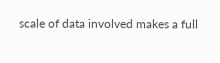scale of data involved makes a full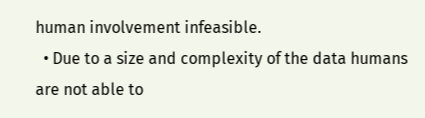human involvement infeasible.
  • Due to a size and complexity of the data humans are not able to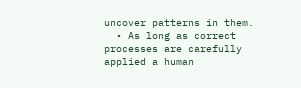uncover patterns in them.
  • As long as correct processes are carefully applied a human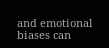and emotional biases can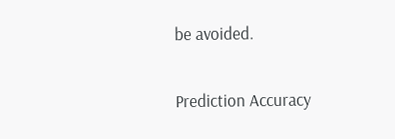be avoided.

Prediction Accuracy